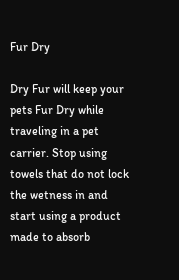Fur Dry

Dry Fur will keep your pets Fur Dry while traveling in a pet carrier. Stop using towels that do not lock the wetness in and start using a product made to absorb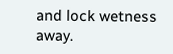and lock wetness away.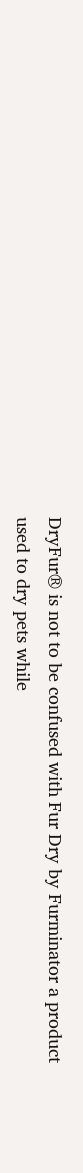DryFur® is not to be confused with Fur Dry by Furminator a product used to dry pets while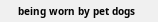being worn by pet dogs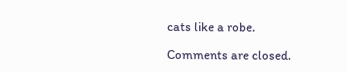cats like a robe.

Comments are closed.